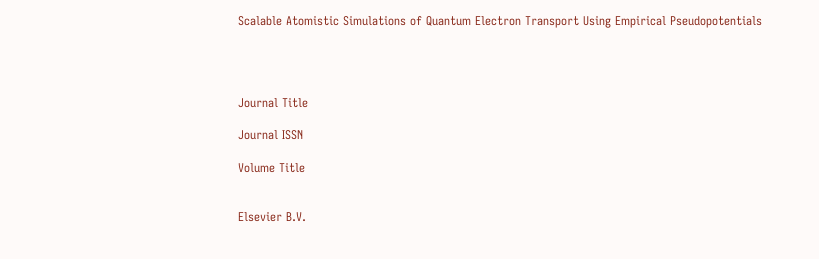Scalable Atomistic Simulations of Quantum Electron Transport Using Empirical Pseudopotentials




Journal Title

Journal ISSN

Volume Title


Elsevier B.V.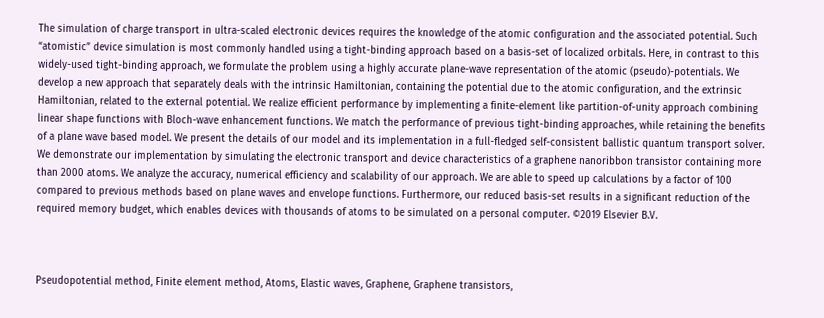The simulation of charge transport in ultra-scaled electronic devices requires the knowledge of the atomic configuration and the associated potential. Such “atomistic” device simulation is most commonly handled using a tight-binding approach based on a basis-set of localized orbitals. Here, in contrast to this widely-used tight-binding approach, we formulate the problem using a highly accurate plane-wave representation of the atomic (pseudo)-potentials. We develop a new approach that separately deals with the intrinsic Hamiltonian, containing the potential due to the atomic configuration, and the extrinsic Hamiltonian, related to the external potential. We realize efficient performance by implementing a finite-element like partition-of-unity approach combining linear shape functions with Bloch-wave enhancement functions. We match the performance of previous tight-binding approaches, while retaining the benefits of a plane wave based model. We present the details of our model and its implementation in a full-fledged self-consistent ballistic quantum transport solver. We demonstrate our implementation by simulating the electronic transport and device characteristics of a graphene nanoribbon transistor containing more than 2000 atoms. We analyze the accuracy, numerical efficiency and scalability of our approach. We are able to speed up calculations by a factor of 100 compared to previous methods based on plane waves and envelope functions. Furthermore, our reduced basis-set results in a significant reduction of the required memory budget, which enables devices with thousands of atoms to be simulated on a personal computer. ©2019 Elsevier B.V.



Pseudopotential method, Finite element method, Atoms, Elastic waves, Graphene, Graphene transistors,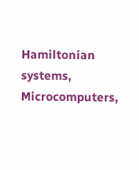Hamiltonian systems, Microcomputers,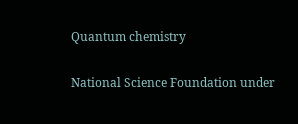Quantum chemistry

National Science Foundation under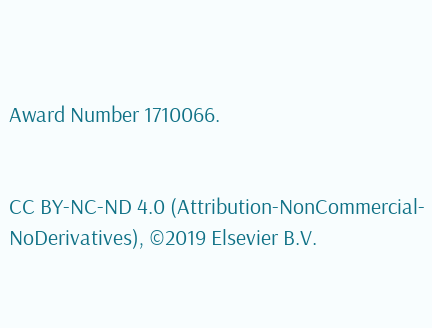Award Number 1710066.


CC BY-NC-ND 4.0 (Attribution-NonCommercial-NoDerivatives), ©2019 Elsevier B.V.